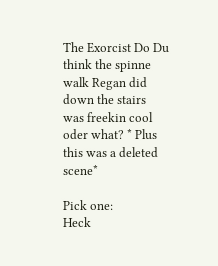The Exorcist Do Du think the spinne walk Regan did down the stairs was freekin cool oder what? * Plus this was a deleted scene*

Pick one:
Heck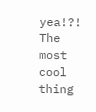yea!?! The most cool thing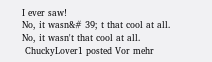I ever saw!
No, it wasn&# 39; t that cool at all.
No, it wasn't that cool at all.
 ChuckyLover1 posted Vor mehr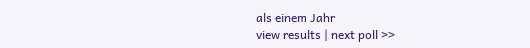als einem Jahr
view results | next poll >>